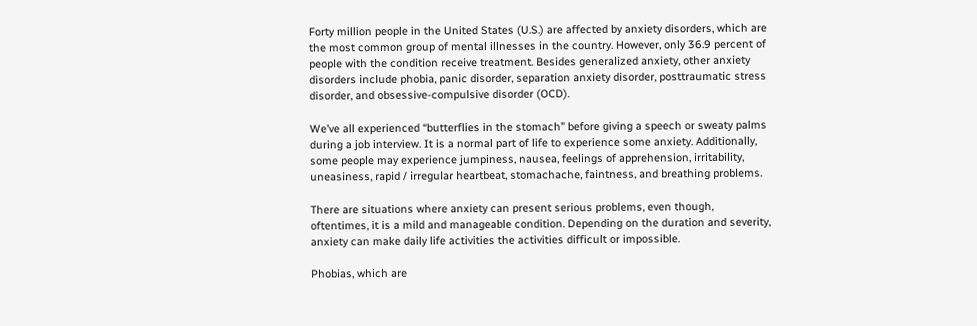Forty million people in the United States (U.S.) are affected by anxiety disorders, which are the most common group of mental illnesses in the country. However, only 36.9 percent of people with the condition receive treatment. Besides generalized anxiety, other anxiety disorders include phobia, panic disorder, separation anxiety disorder, posttraumatic stress disorder, and obsessive-compulsive disorder (OCD).

We’ve all experienced “butterflies in the stomach” before giving a speech or sweaty palms during a job interview. It is a normal part of life to experience some anxiety. Additionally, some people may experience jumpiness, nausea, feelings of apprehension, irritability, uneasiness, rapid / irregular heartbeat, stomachache, faintness, and breathing problems.

There are situations where anxiety can present serious problems, even though, oftentimes, it is a mild and manageable condition. Depending on the duration and severity, anxiety can make daily life activities the activities difficult or impossible.

Phobias, which are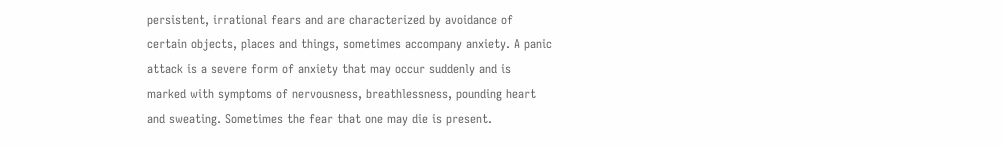persistent, irrational fears and are characterized by avoidance of certain objects, places and things, sometimes accompany anxiety. A panic attack is a severe form of anxiety that may occur suddenly and is marked with symptoms of nervousness, breathlessness, pounding heart and sweating. Sometimes the fear that one may die is present.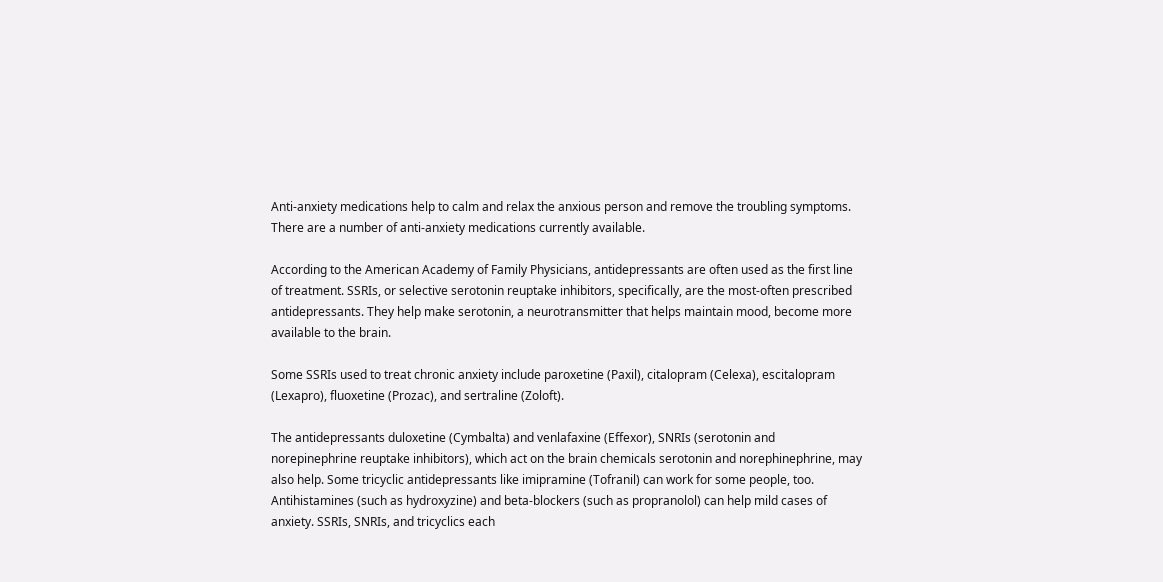Anti-anxiety medications help to calm and relax the anxious person and remove the troubling symptoms. There are a number of anti-anxiety medications currently available.

According to the American Academy of Family Physicians, antidepressants are often used as the first line of treatment. SSRIs, or selective serotonin reuptake inhibitors, specifically, are the most-often prescribed antidepressants. They help make serotonin, a neurotransmitter that helps maintain mood, become more available to the brain.

Some SSRIs used to treat chronic anxiety include paroxetine (Paxil), citalopram (Celexa), escitalopram (Lexapro), fluoxetine (Prozac), and sertraline (Zoloft).

The antidepressants duloxetine (Cymbalta) and venlafaxine (Effexor), SNRIs (serotonin and norepinephrine reuptake inhibitors), which act on the brain chemicals serotonin and norephinephrine, may also help. Some tricyclic antidepressants like imipramine (Tofranil) can work for some people, too. Antihistamines (such as hydroxyzine) and beta-blockers (such as propranolol) can help mild cases of anxiety. SSRIs, SNRIs, and tricyclics each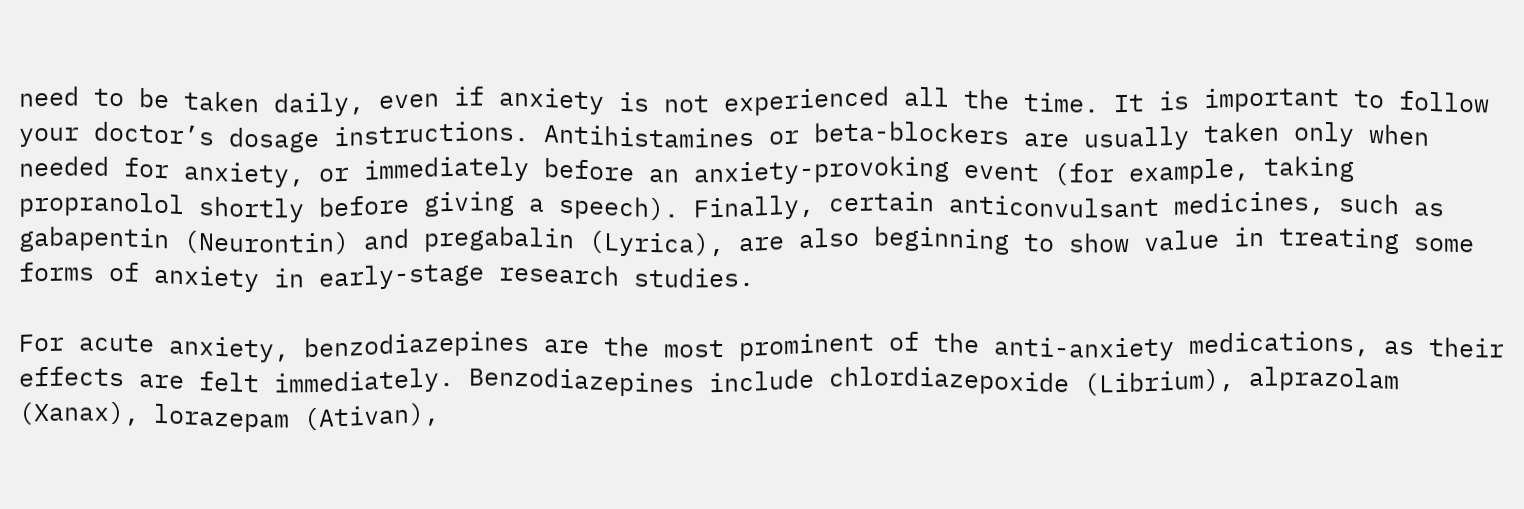need to be taken daily, even if anxiety is not experienced all the time. It is important to follow your doctor’s dosage instructions. Antihistamines or beta-blockers are usually taken only when needed for anxiety, or immediately before an anxiety-provoking event (for example, taking propranolol shortly before giving a speech). Finally, certain anticonvulsant medicines, such as gabapentin (Neurontin) and pregabalin (Lyrica), are also beginning to show value in treating some forms of anxiety in early-stage research studies.

For acute anxiety, benzodiazepines are the most prominent of the anti-anxiety medications, as their effects are felt immediately. Benzodiazepines include chlordiazepoxide (Librium), alprazolam (Xanax), lorazepam (Ativan),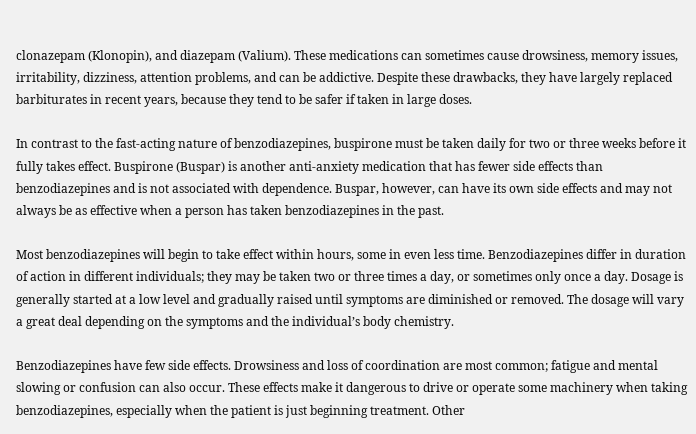clonazepam (Klonopin), and diazepam (Valium). These medications can sometimes cause drowsiness, memory issues, irritability, dizziness, attention problems, and can be addictive. Despite these drawbacks, they have largely replaced barbiturates in recent years, because they tend to be safer if taken in large doses.

In contrast to the fast-acting nature of benzodiazepines, buspirone must be taken daily for two or three weeks before it fully takes effect. Buspirone (Buspar) is another anti-anxiety medication that has fewer side effects than benzodiazepines and is not associated with dependence. Buspar, however, can have its own side effects and may not always be as effective when a person has taken benzodiazepines in the past.

Most benzodiazepines will begin to take effect within hours, some in even less time. Benzodiazepines differ in duration of action in different individuals; they may be taken two or three times a day, or sometimes only once a day. Dosage is generally started at a low level and gradually raised until symptoms are diminished or removed. The dosage will vary a great deal depending on the symptoms and the individual’s body chemistry.

Benzodiazepines have few side effects. Drowsiness and loss of coordination are most common; fatigue and mental slowing or confusion can also occur. These effects make it dangerous to drive or operate some machinery when taking benzodiazepines, especially when the patient is just beginning treatment. Other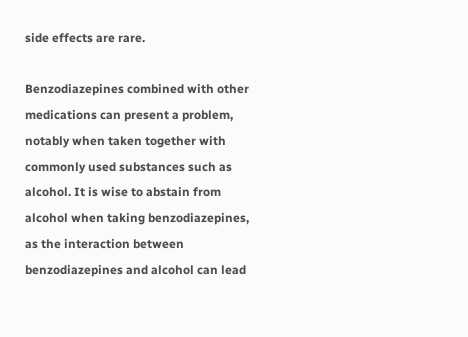side effects are rare.

Benzodiazepines combined with other medications can present a problem, notably when taken together with commonly used substances such as alcohol. It is wise to abstain from alcohol when taking benzodiazepines, as the interaction between benzodiazepines and alcohol can lead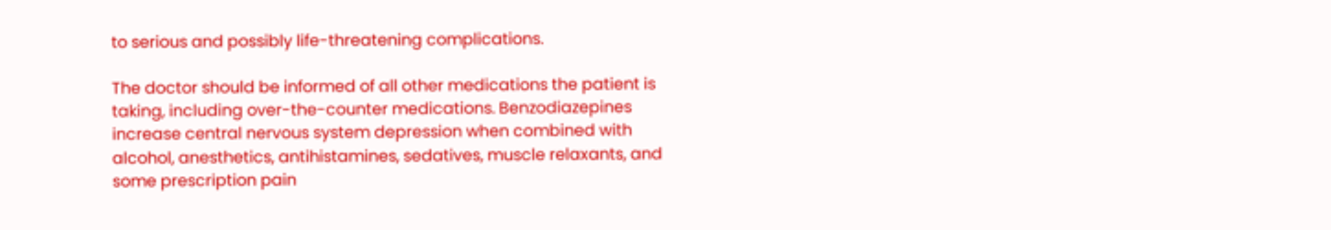to serious and possibly life-threatening complications.

The doctor should be informed of all other medications the patient is taking, including over-the-counter medications. Benzodiazepines increase central nervous system depression when combined with alcohol, anesthetics, antihistamines, sedatives, muscle relaxants, and some prescription pain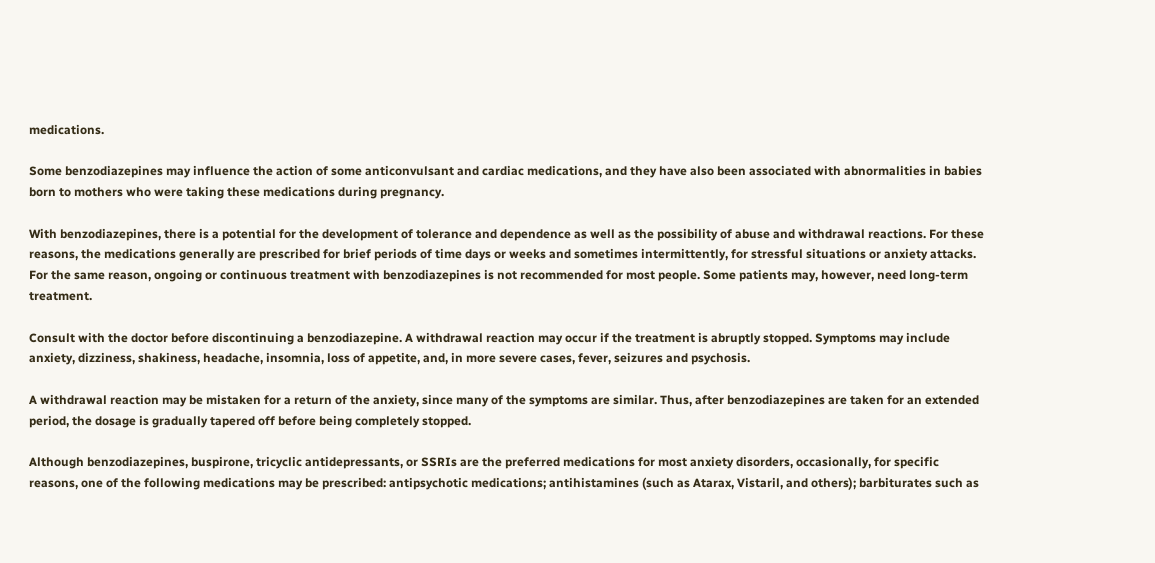medications.

Some benzodiazepines may influence the action of some anticonvulsant and cardiac medications, and they have also been associated with abnormalities in babies born to mothers who were taking these medications during pregnancy.

With benzodiazepines, there is a potential for the development of tolerance and dependence as well as the possibility of abuse and withdrawal reactions. For these reasons, the medications generally are prescribed for brief periods of time days or weeks and sometimes intermittently, for stressful situations or anxiety attacks. For the same reason, ongoing or continuous treatment with benzodiazepines is not recommended for most people. Some patients may, however, need long-term treatment.

Consult with the doctor before discontinuing a benzodiazepine. A withdrawal reaction may occur if the treatment is abruptly stopped. Symptoms may include anxiety, dizziness, shakiness, headache, insomnia, loss of appetite, and, in more severe cases, fever, seizures and psychosis.

A withdrawal reaction may be mistaken for a return of the anxiety, since many of the symptoms are similar. Thus, after benzodiazepines are taken for an extended period, the dosage is gradually tapered off before being completely stopped.

Although benzodiazepines, buspirone, tricyclic antidepressants, or SSRIs are the preferred medications for most anxiety disorders, occasionally, for specific reasons, one of the following medications may be prescribed: antipsychotic medications; antihistamines (such as Atarax, Vistaril, and others); barbiturates such as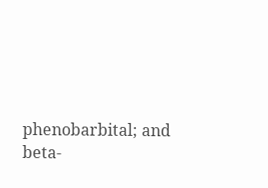phenobarbital; and beta-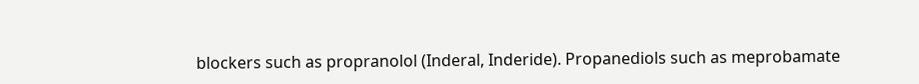blockers such as propranolol (Inderal, Inderide). Propanediols such as meprobamate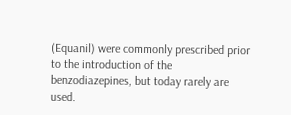(Equanil) were commonly prescribed prior to the introduction of the benzodiazepines, but today rarely are used.